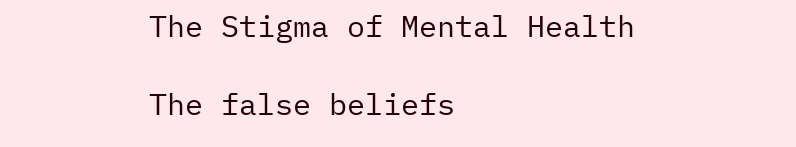The Stigma of Mental Health

The false beliefs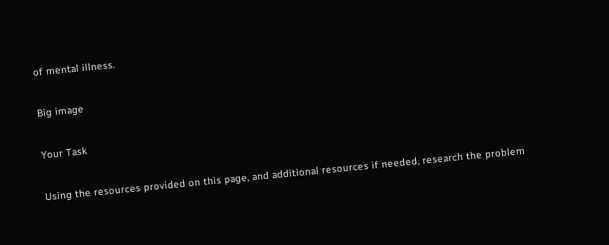of mental illness.

Big image

Your Task

Using the resources provided on this page, and additional resources if needed, research the problem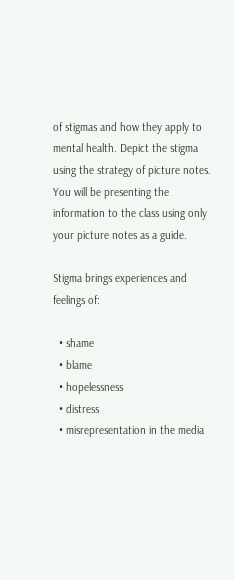of stigmas and how they apply to mental health. Depict the stigma using the strategy of picture notes. You will be presenting the information to the class using only your picture notes as a guide.

Stigma brings experiences and feelings of:

  • shame
  • blame
  • hopelessness
  • distress
  • misrepresentation in the media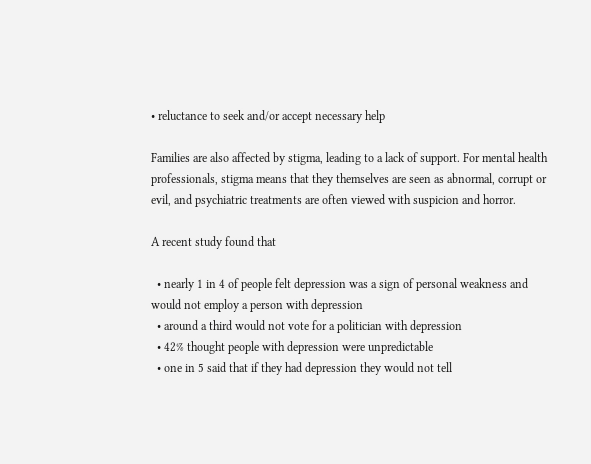• reluctance to seek and/or accept necessary help

Families are also affected by stigma, leading to a lack of support. For mental health professionals, stigma means that they themselves are seen as abnormal, corrupt or evil, and psychiatric treatments are often viewed with suspicion and horror.

A recent study found that

  • nearly 1 in 4 of people felt depression was a sign of personal weakness and would not employ a person with depression
  • around a third would not vote for a politician with depression
  • 42% thought people with depression were unpredictable
  • one in 5 said that if they had depression they would not tell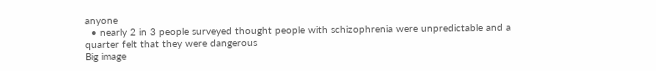anyone
  • nearly 2 in 3 people surveyed thought people with schizophrenia were unpredictable and a quarter felt that they were dangerous
Big image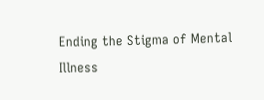Ending the Stigma of Mental Illness